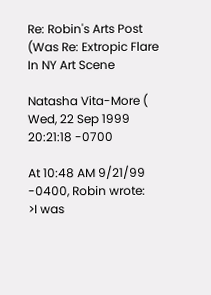Re: Robin's Arts Post (Was Re: Extropic Flare In NY Art Scene

Natasha Vita-More (
Wed, 22 Sep 1999 20:21:18 -0700

At 10:48 AM 9/21/99 -0400, Robin wrote:
>I was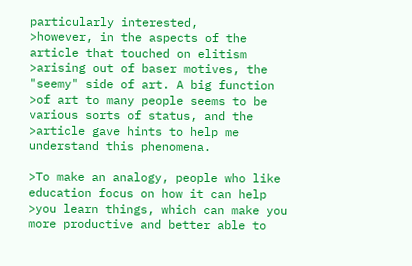particularly interested,
>however, in the aspects of the article that touched on elitism
>arising out of baser motives, the "seemy" side of art. A big function
>of art to many people seems to be various sorts of status, and the
>article gave hints to help me understand this phenomena.

>To make an analogy, people who like education focus on how it can help
>you learn things, which can make you more productive and better able to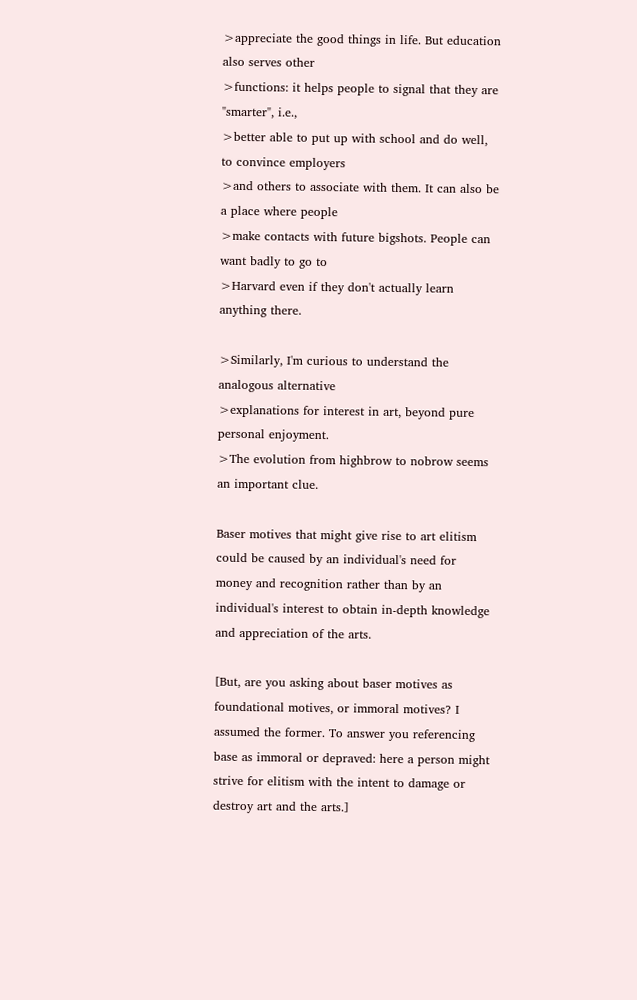>appreciate the good things in life. But education also serves other
>functions: it helps people to signal that they are "smarter", i.e.,
>better able to put up with school and do well, to convince employers
>and others to associate with them. It can also be a place where people
>make contacts with future bigshots. People can want badly to go to
>Harvard even if they don't actually learn anything there.

>Similarly, I'm curious to understand the analogous alternative
>explanations for interest in art, beyond pure personal enjoyment.
>The evolution from highbrow to nobrow seems an important clue.

Baser motives that might give rise to art elitism could be caused by an individual's need for money and recognition rather than by an individual's interest to obtain in-depth knowledge and appreciation of the arts.

[But, are you asking about baser motives as foundational motives, or immoral motives? I assumed the former. To answer you referencing base as immoral or depraved: here a person might strive for elitism with the intent to damage or destroy art and the arts.]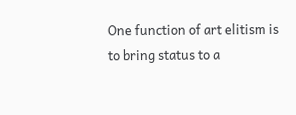One function of art elitism is to bring status to a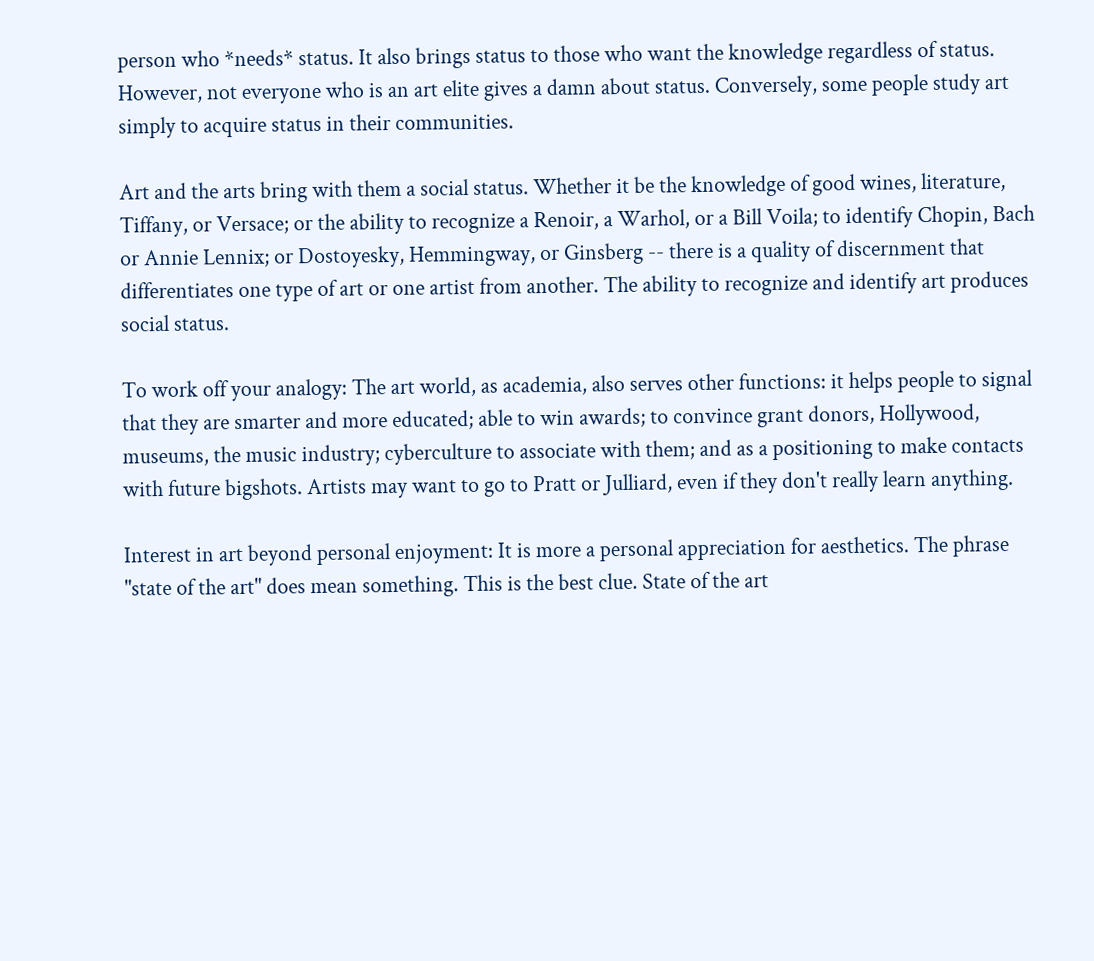person who *needs* status. It also brings status to those who want the knowledge regardless of status. However, not everyone who is an art elite gives a damn about status. Conversely, some people study art simply to acquire status in their communities.

Art and the arts bring with them a social status. Whether it be the knowledge of good wines, literature, Tiffany, or Versace; or the ability to recognize a Renoir, a Warhol, or a Bill Voila; to identify Chopin, Bach or Annie Lennix; or Dostoyesky, Hemmingway, or Ginsberg -- there is a quality of discernment that differentiates one type of art or one artist from another. The ability to recognize and identify art produces social status.

To work off your analogy: The art world, as academia, also serves other functions: it helps people to signal that they are smarter and more educated; able to win awards; to convince grant donors, Hollywood, museums, the music industry; cyberculture to associate with them; and as a positioning to make contacts with future bigshots. Artists may want to go to Pratt or Julliard, even if they don't really learn anything.

Interest in art beyond personal enjoyment: It is more a personal appreciation for aesthetics. The phrase "state of the art" does mean something. This is the best clue. State of the art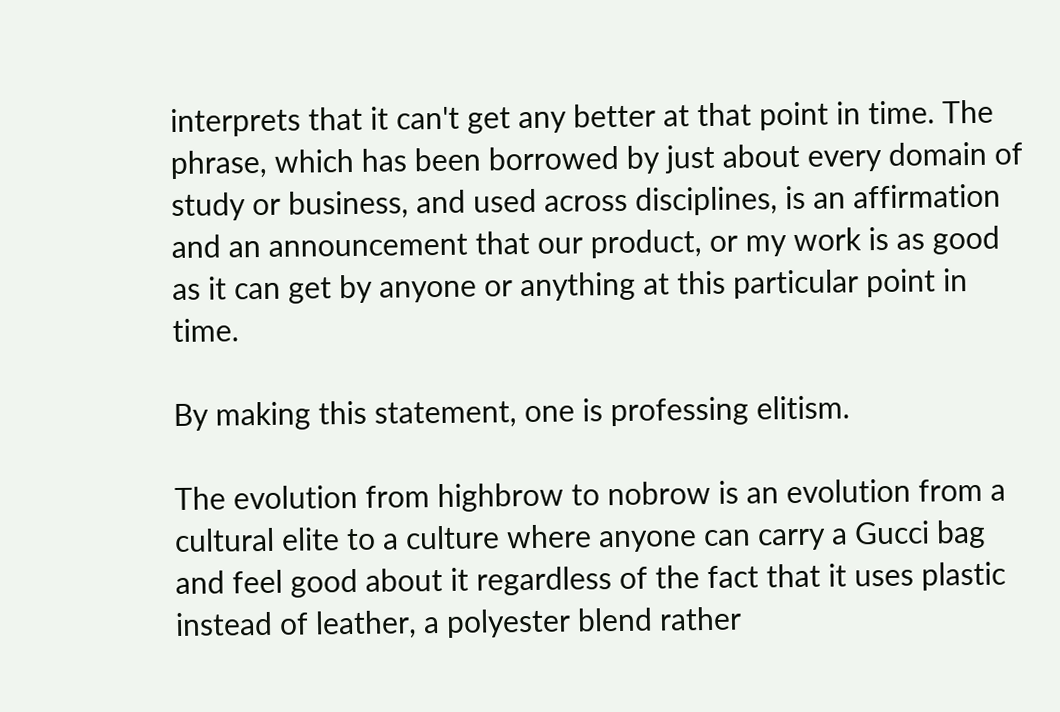interprets that it can't get any better at that point in time. The phrase, which has been borrowed by just about every domain of study or business, and used across disciplines, is an affirmation and an announcement that our product, or my work is as good as it can get by anyone or anything at this particular point in time.

By making this statement, one is professing elitism.

The evolution from highbrow to nobrow is an evolution from a cultural elite to a culture where anyone can carry a Gucci bag and feel good about it regardless of the fact that it uses plastic instead of leather, a polyester blend rather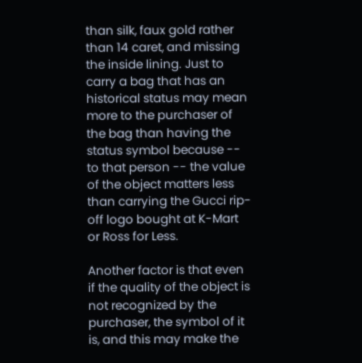than silk, faux gold rather than 14 caret, and missing the inside lining. Just to carry a bag that has an historical status may mean more to the purchaser of the bag than having the status symbol because -- to that person -- the value of the object matters less than carrying the Gucci rip-off logo bought at K-Mart or Ross for Less.

Another factor is that even if the quality of the object is not recognized by the purchaser, the symbol of it is, and this may make the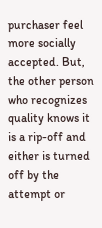purchaser feel more socially accepted. But, the other person who recognizes quality knows it is a rip-off and either is turned off by the attempt or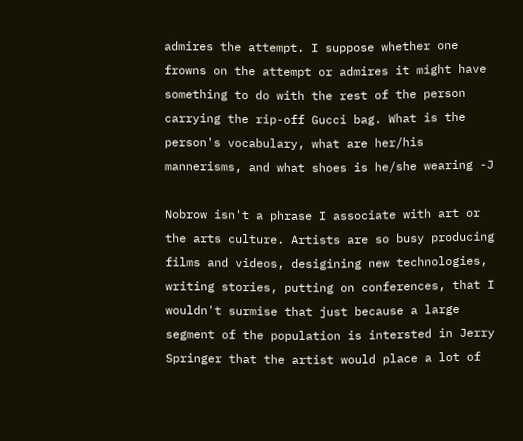admires the attempt. I suppose whether one frowns on the attempt or admires it might have something to do with the rest of the person carrying the rip-off Gucci bag. What is the person's vocabulary, what are her/his mannerisms, and what shoes is he/she wearing -J

Nobrow isn't a phrase I associate with art or the arts culture. Artists are so busy producing films and videos, desigining new technologies, writing stories, putting on conferences, that I wouldn't surmise that just because a large segment of the population is intersted in Jerry Springer that the artist would place a lot of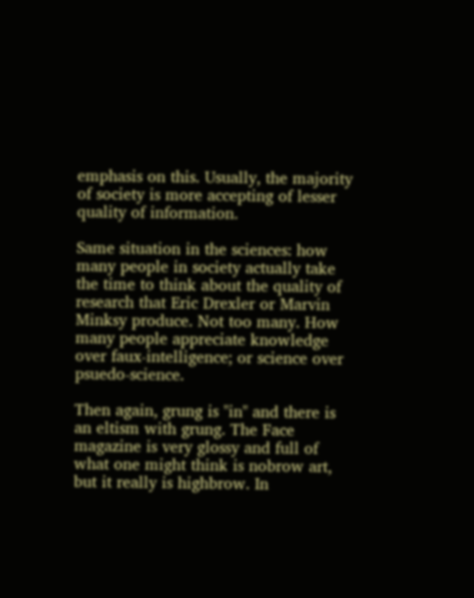emphasis on this. Usually, the majority of society is more accepting of lesser quality of information.

Same situation in the sciences: how many people in society actually take the time to think about the quality of research that Eric Drexler or Marvin Minksy produce. Not too many. How many people appreciate knowledge over faux-intelligence; or science over psuedo-science.

Then again, grung is "in" and there is an eltism with grung. The Face magazine is very glossy and full of what one might think is nobrow art, but it really is highbrow. In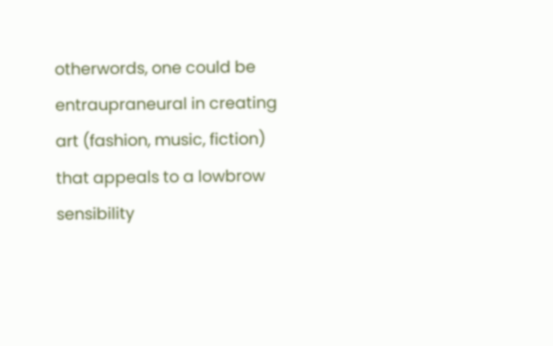otherwords, one could be entraupraneural in creating art (fashion, music, fiction) that appeals to a lowbrow sensibility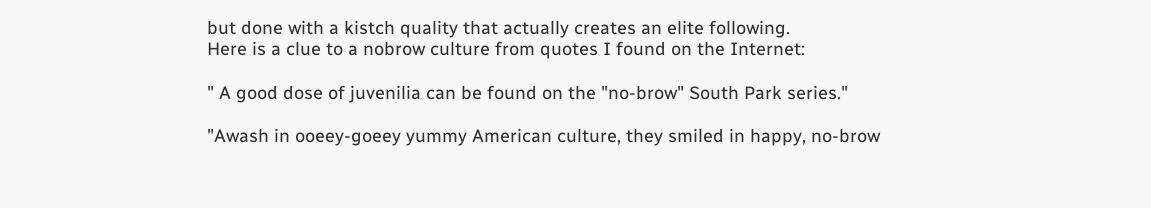but done with a kistch quality that actually creates an elite following.
Here is a clue to a nobrow culture from quotes I found on the Internet:

" A good dose of juvenilia can be found on the "no-brow" South Park series."

"Awash in ooeey-goeey yummy American culture, they smiled in happy, no-brow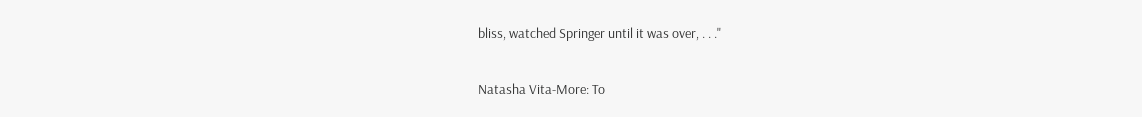bliss, watched Springer until it was over, . . ."


Natasha Vita-More: To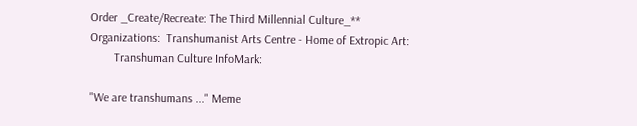Order _Create/Recreate: The Third Millennial Culture_**
Organizations:  Transhumanist Arts Centre - Home of Extropic Art:
        Transhuman Culture InfoMark:

"We are transhumans ..." Meme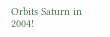Orbits Saturn in 2004!